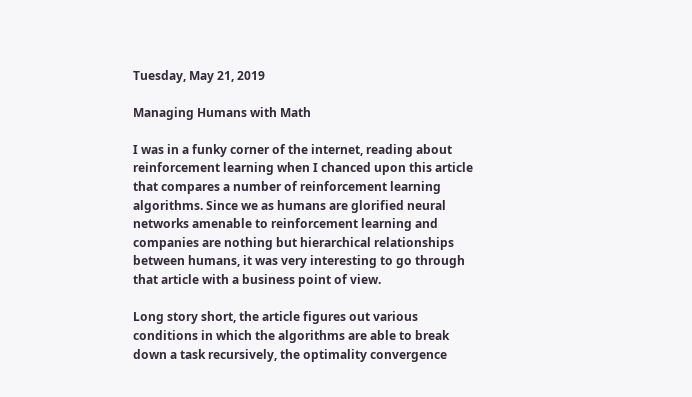Tuesday, May 21, 2019

Managing Humans with Math

I was in a funky corner of the internet, reading about reinforcement learning when I chanced upon this article that compares a number of reinforcement learning algorithms. Since we as humans are glorified neural networks amenable to reinforcement learning and companies are nothing but hierarchical relationships between humans, it was very interesting to go through that article with a business point of view.

Long story short, the article figures out various conditions in which the algorithms are able to break down a task recursively, the optimality convergence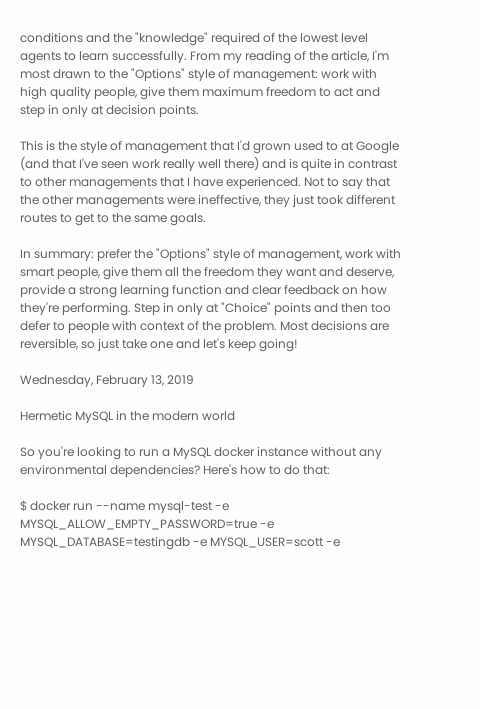conditions and the "knowledge" required of the lowest level agents to learn successfully. From my reading of the article, I'm most drawn to the "Options" style of management: work with high quality people, give them maximum freedom to act and step in only at decision points.

This is the style of management that I'd grown used to at Google (and that I've seen work really well there) and is quite in contrast to other managements that I have experienced. Not to say that the other managements were ineffective, they just took different routes to get to the same goals.

In summary: prefer the "Options" style of management, work with smart people, give them all the freedom they want and deserve, provide a strong learning function and clear feedback on how they're performing. Step in only at "Choice" points and then too defer to people with context of the problem. Most decisions are reversible, so just take one and let's keep going!

Wednesday, February 13, 2019

Hermetic MySQL in the modern world

So you're looking to run a MySQL docker instance without any environmental dependencies? Here's how to do that:

$ docker run --name mysql-test -e MYSQL_ALLOW_EMPTY_PASSWORD=true -e MYSQL_DATABASE=testingdb -e MYSQL_USER=scott -e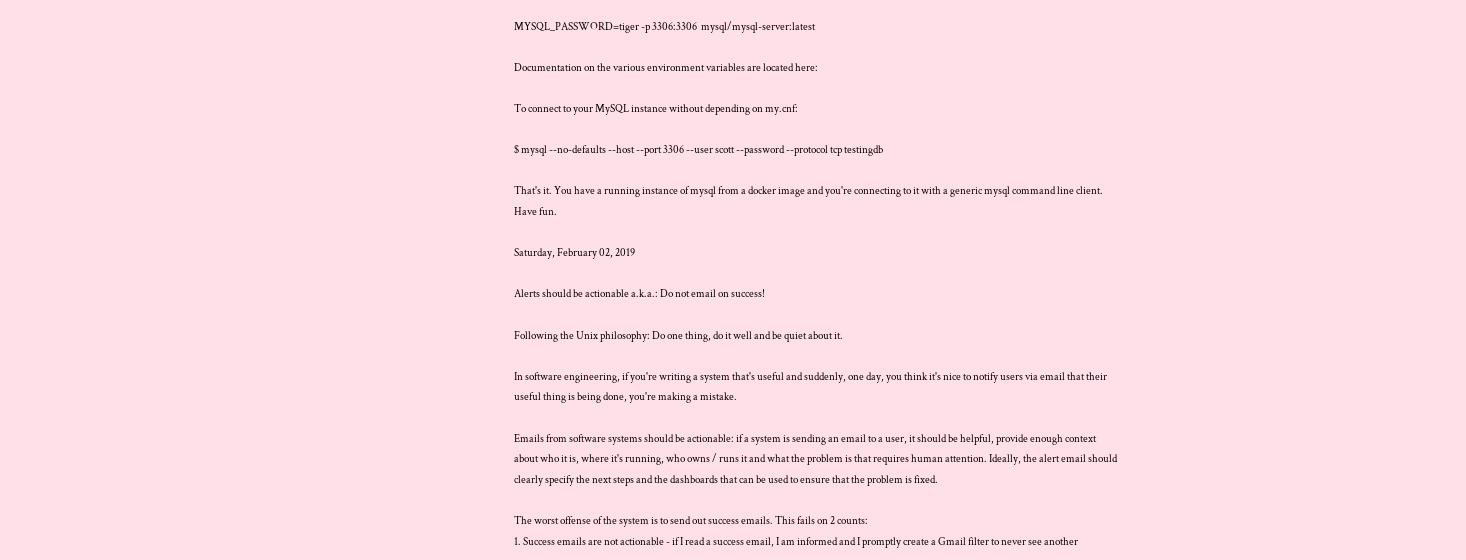MYSQL_PASSWORD=tiger -p 3306:3306  mysql/mysql-server:latest

Documentation on the various environment variables are located here:

To connect to your MySQL instance without depending on my.cnf:

$ mysql --no-defaults --host --port 3306 --user scott --password --protocol tcp testingdb

That's it. You have a running instance of mysql from a docker image and you're connecting to it with a generic mysql command line client. Have fun.

Saturday, February 02, 2019

Alerts should be actionable a.k.a.: Do not email on success!

Following the Unix philosophy: Do one thing, do it well and be quiet about it.

In software engineering, if you're writing a system that's useful and suddenly, one day, you think it's nice to notify users via email that their useful thing is being done, you're making a mistake.

Emails from software systems should be actionable: if a system is sending an email to a user, it should be helpful, provide enough context about who it is, where it's running, who owns / runs it and what the problem is that requires human attention. Ideally, the alert email should clearly specify the next steps and the dashboards that can be used to ensure that the problem is fixed.

The worst offense of the system is to send out success emails. This fails on 2 counts:
1. Success emails are not actionable - if I read a success email, I am informed and I promptly create a Gmail filter to never see another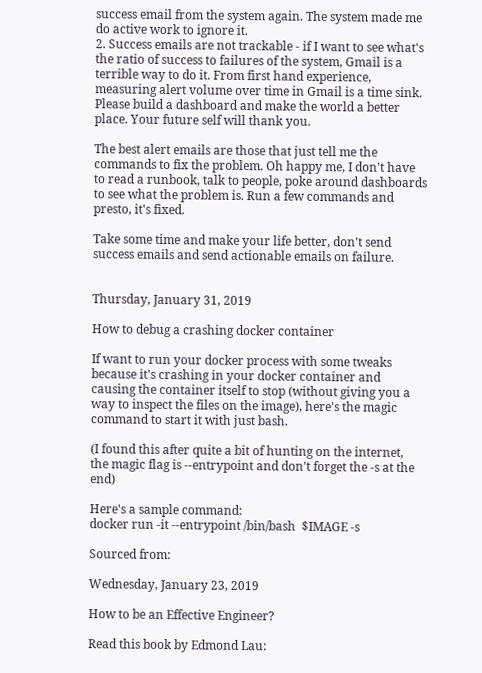success email from the system again. The system made me do active work to ignore it.
2. Success emails are not trackable - if I want to see what's the ratio of success to failures of the system, Gmail is a terrible way to do it. From first hand experience, measuring alert volume over time in Gmail is a time sink. Please build a dashboard and make the world a better place. Your future self will thank you.

The best alert emails are those that just tell me the commands to fix the problem. Oh happy me, I don't have to read a runbook, talk to people, poke around dashboards to see what the problem is. Run a few commands and presto, it's fixed.

Take some time and make your life better, don't send success emails and send actionable emails on failure.


Thursday, January 31, 2019

How to debug a crashing docker container

If want to run your docker process with some tweaks because it's crashing in your docker container and causing the container itself to stop (without giving you a way to inspect the files on the image), here's the magic command to start it with just bash.

(I found this after quite a bit of hunting on the internet, the magic flag is --entrypoint and don't forget the -s at the end)

Here's a sample command:
docker run -it --entrypoint /bin/bash  $IMAGE -s

Sourced from:

Wednesday, January 23, 2019

How to be an Effective Engineer?

Read this book by Edmond Lau: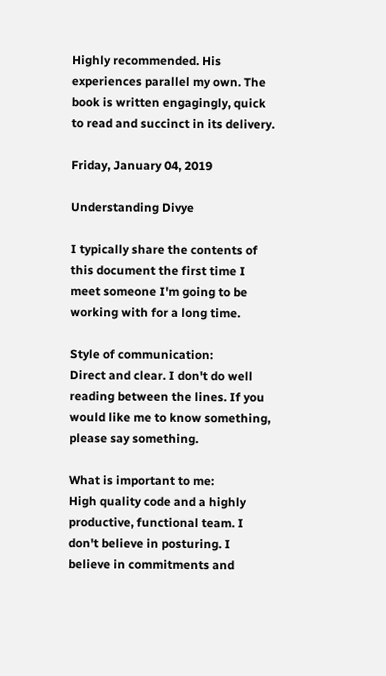Highly recommended. His experiences parallel my own. The book is written engagingly, quick to read and succinct in its delivery.

Friday, January 04, 2019

Understanding Divye

I typically share the contents of this document the first time I meet someone I'm going to be working with for a long time.

Style of communication:
Direct and clear. I don't do well reading between the lines. If you would like me to know something, please say something.

What is important to me:
High quality code and a highly productive, functional team. I don't believe in posturing. I believe in commitments and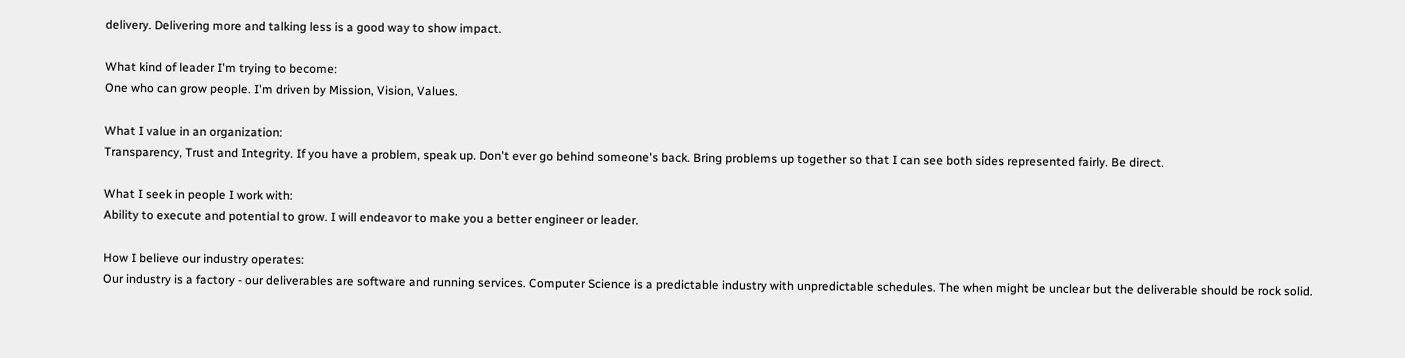delivery. Delivering more and talking less is a good way to show impact.

What kind of leader I'm trying to become:
One who can grow people. I'm driven by Mission, Vision, Values.

What I value in an organization:
Transparency, Trust and Integrity. If you have a problem, speak up. Don't ever go behind someone's back. Bring problems up together so that I can see both sides represented fairly. Be direct.

What I seek in people I work with:
Ability to execute and potential to grow. I will endeavor to make you a better engineer or leader.

How I believe our industry operates:
Our industry is a factory - our deliverables are software and running services. Computer Science is a predictable industry with unpredictable schedules. The when might be unclear but the deliverable should be rock solid.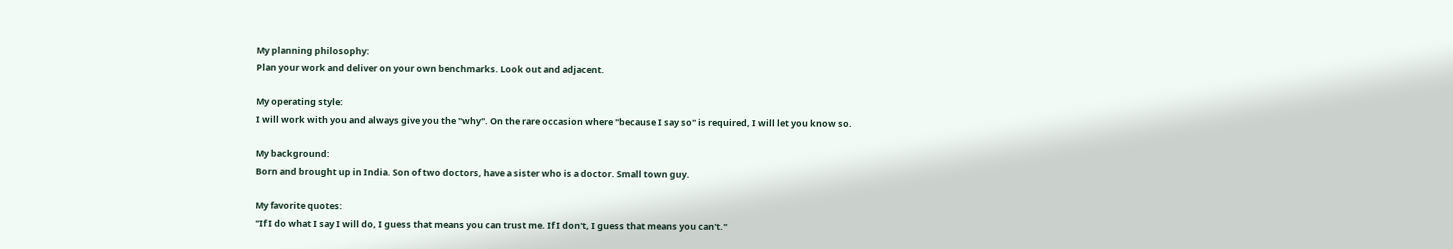My planning philosophy:
Plan your work and deliver on your own benchmarks. Look out and adjacent.

My operating style:
I will work with you and always give you the "why". On the rare occasion where "because I say so" is required, I will let you know so.

My background:
Born and brought up in India. Son of two doctors, have a sister who is a doctor. Small town guy.

My favorite quotes:
"If I do what I say I will do, I guess that means you can trust me. If I don't, I guess that means you can't."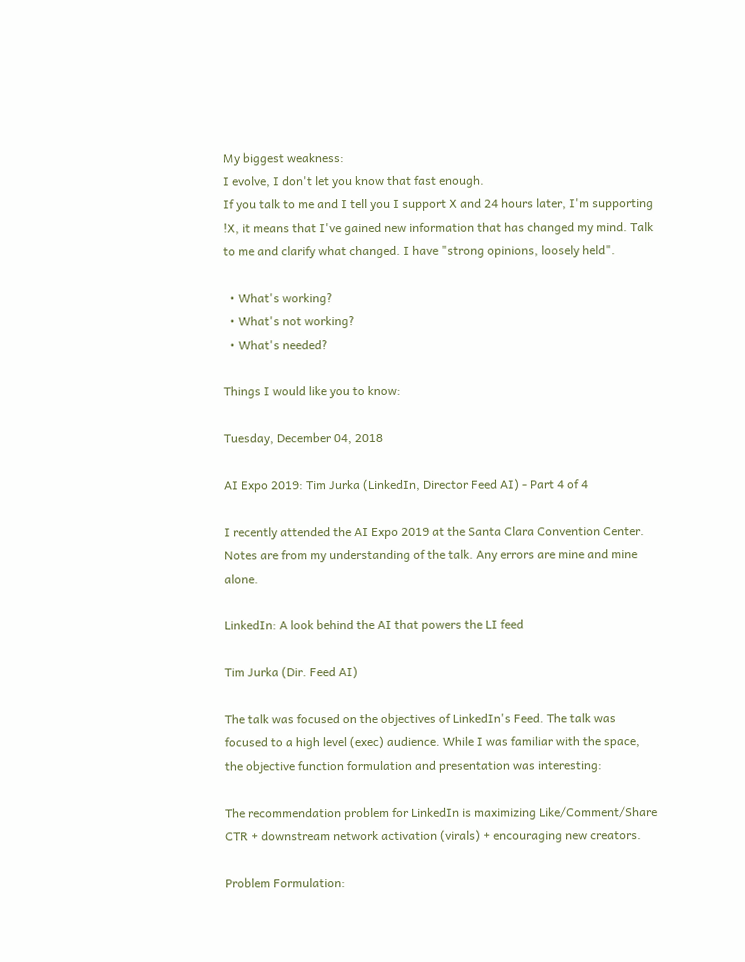My biggest weakness:
I evolve, I don't let you know that fast enough.
If you talk to me and I tell you I support X and 24 hours later, I'm supporting !X, it means that I've gained new information that has changed my mind. Talk to me and clarify what changed. I have "strong opinions, loosely held".

  • What's working?
  • What's not working?
  • What's needed?

Things I would like you to know:

Tuesday, December 04, 2018

AI Expo 2019: Tim Jurka (LinkedIn, Director Feed AI) - Part 4 of 4

I recently attended the AI Expo 2019 at the Santa Clara Convention Center. Notes are from my understanding of the talk. Any errors are mine and mine alone.

LinkedIn: A look behind the AI that powers the LI feed

Tim Jurka (Dir. Feed AI)

The talk was focused on the objectives of LinkedIn's Feed. The talk was focused to a high level (exec) audience. While I was familiar with the space, the objective function formulation and presentation was interesting:

The recommendation problem for LinkedIn is maximizing Like/Comment/Share CTR + downstream network activation (virals) + encouraging new creators.

Problem Formulation: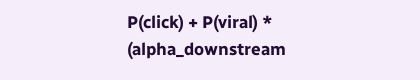P(click) + P(viral) * (alpha_downstream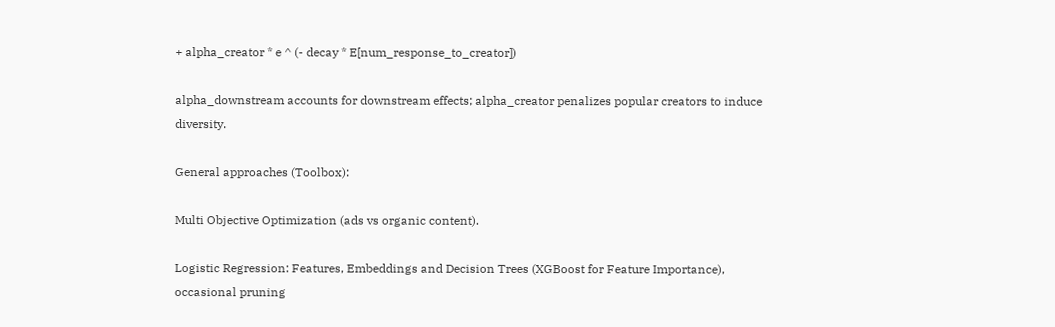+ alpha_creator * e ^ (- decay * E[num_response_to_creator])

alpha_downstream accounts for downstream effects; alpha_creator penalizes popular creators to induce diversity.

General approaches (Toolbox):

Multi Objective Optimization (ads vs organic content).

Logistic Regression: Features, Embeddings and Decision Trees (XGBoost for Feature Importance), occasional pruning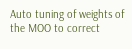Auto tuning of weights of the MOO to correct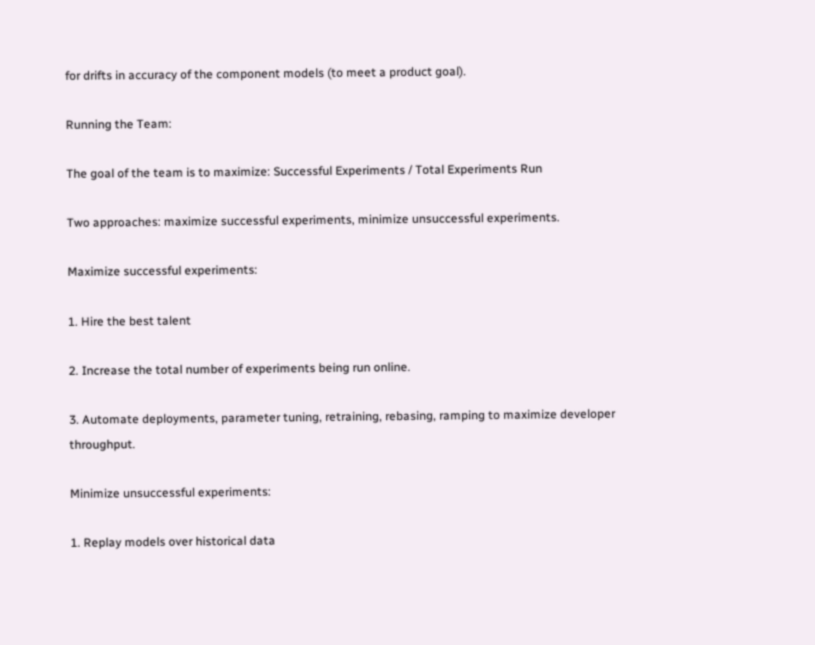for drifts in accuracy of the component models (to meet a product goal).

Running the Team:

The goal of the team is to maximize: Successful Experiments / Total Experiments Run

Two approaches: maximize successful experiments, minimize unsuccessful experiments.

Maximize successful experiments:

1. Hire the best talent

2. Increase the total number of experiments being run online.

3. Automate deployments, parameter tuning, retraining, rebasing, ramping to maximize developer throughput.

Minimize unsuccessful experiments:

1. Replay models over historical data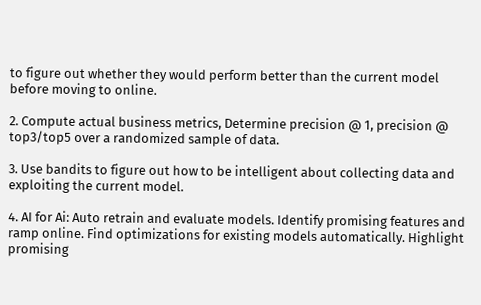to figure out whether they would perform better than the current model before moving to online.

2. Compute actual business metrics, Determine precision @ 1, precision @ top3/top5 over a randomized sample of data.

3. Use bandits to figure out how to be intelligent about collecting data and exploiting the current model.

4. AI for Ai: Auto retrain and evaluate models. Identify promising features and ramp online. Find optimizations for existing models automatically. Highlight promising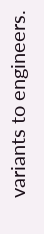variants to engineers.